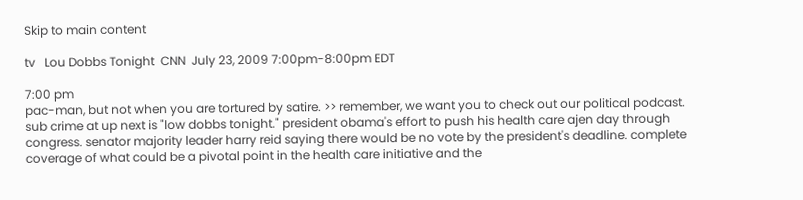Skip to main content

tv   Lou Dobbs Tonight  CNN  July 23, 2009 7:00pm-8:00pm EDT

7:00 pm
pac-man, but not when you are tortured by satire. >> remember, we want you to check out our political podcast. sub crime at up next is "low dobbs tonight." president obama's effort to push his health care ajen day through congress. senator majority leader harry reid saying there would be no vote by the president's deadline. complete coverage of what could be a pivotal point in the health care initiative and the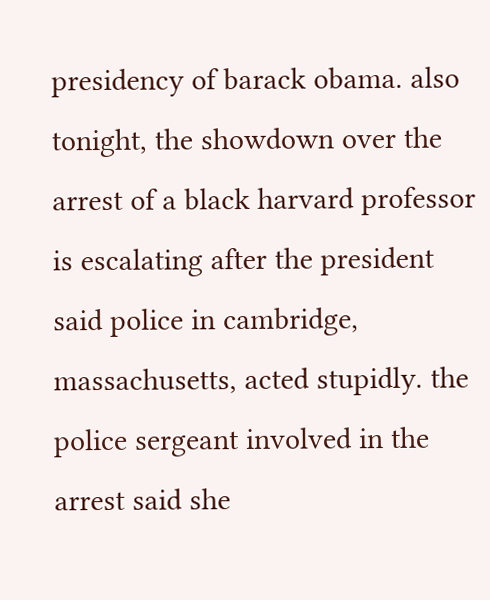presidency of barack obama. also tonight, the showdown over the arrest of a black harvard professor is escalating after the president said police in cambridge, massachusetts, acted stupidly. the police sergeant involved in the arrest said she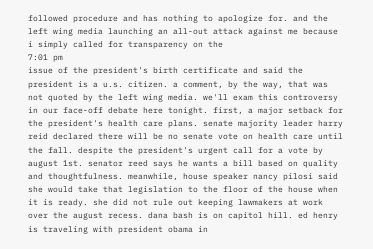followed procedure and has nothing to apologize for. and the left wing media launching an all-out attack against me because i simply called for transparency on the
7:01 pm
issue of the president's birth certificate and said the president is a u.s. citizen. a comment, by the way, that was not quoted by the left wing media. we'll exam this controversy in our face-off debate here tonight. first, a major setback for the president's health care plans. senate majority leader harry reid declared there will be no senate vote on health care until the fall. despite the president's urgent call for a vote by august 1st. senator reed says he wants a bill based on quality and thoughtfulness. meanwhile, house speaker nancy pilosi said she would take that legislation to the floor of the house when it is ready. she did not rule out keeping lawmakers at work over the august recess. dana bash is on capitol hill. ed henry is traveling with president obama in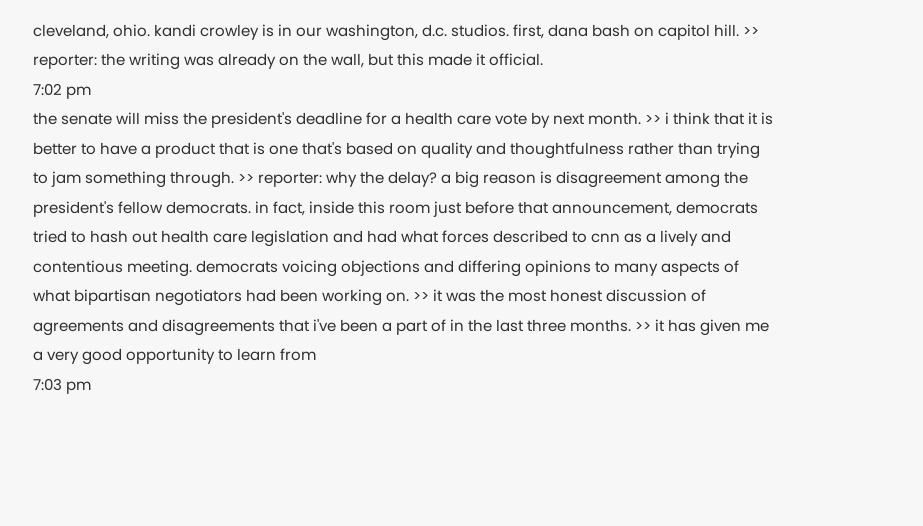cleveland, ohio. kandi crowley is in our washington, d.c. studios. first, dana bash on capitol hill. >> reporter: the writing was already on the wall, but this made it official.
7:02 pm
the senate will miss the president's deadline for a health care vote by next month. >> i think that it is better to have a product that is one that's based on quality and thoughtfulness rather than trying to jam something through. >> reporter: why the delay? a big reason is disagreement among the president's fellow democrats. in fact, inside this room just before that announcement, democrats tried to hash out health care legislation and had what forces described to cnn as a lively and contentious meeting. democrats voicing objections and differing opinions to many aspects of what bipartisan negotiators had been working on. >> it was the most honest discussion of agreements and disagreements that i've been a part of in the last three months. >> it has given me a very good opportunity to learn from
7:03 pm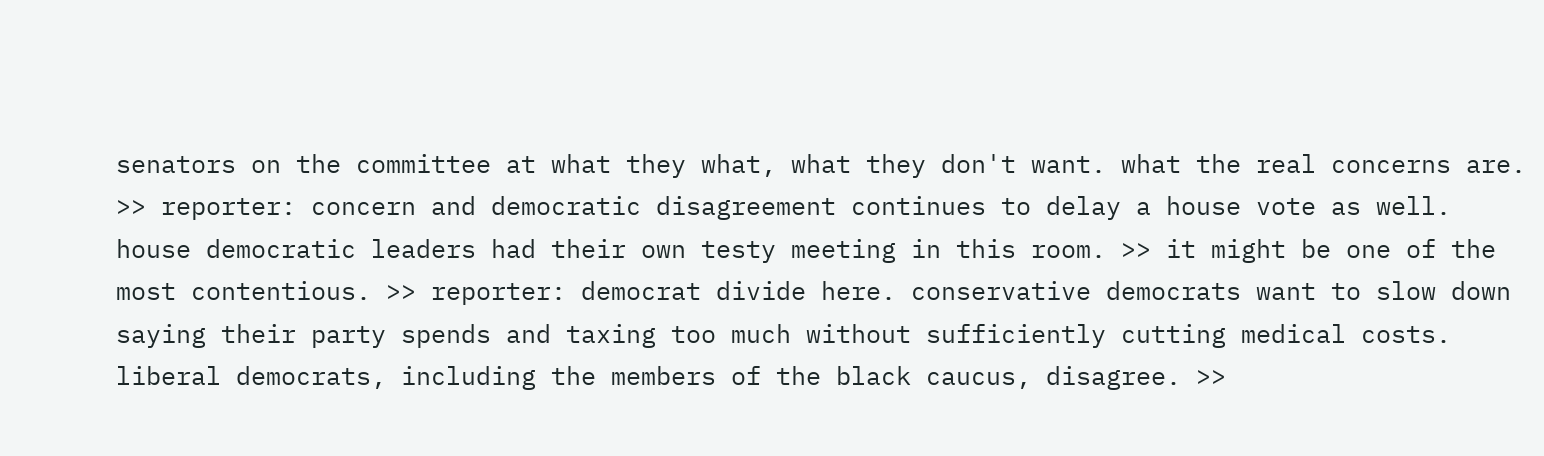senators on the committee at what they what, what they don't want. what the real concerns are. >> reporter: concern and democratic disagreement continues to delay a house vote as well. house democratic leaders had their own testy meeting in this room. >> it might be one of the most contentious. >> reporter: democrat divide here. conservative democrats want to slow down saying their party spends and taxing too much without sufficiently cutting medical costs. liberal democrats, including the members of the black caucus, disagree. >>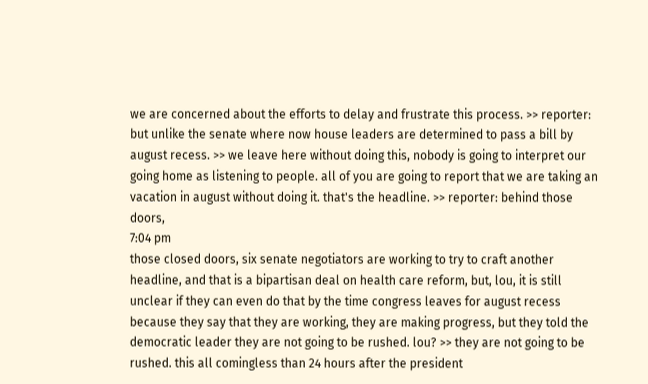we are concerned about the efforts to delay and frustrate this process. >> reporter: but unlike the senate where now house leaders are determined to pass a bill by august recess. >> we leave here without doing this, nobody is going to interpret our going home as listening to people. all of you are going to report that we are taking an vacation in august without doing it. that's the headline. >> reporter: behind those doors,
7:04 pm
those closed doors, six senate negotiators are working to try to craft another headline, and that is a bipartisan deal on health care reform, but, lou, it is still unclear if they can even do that by the time congress leaves for august recess because they say that they are working, they are making progress, but they told the democratic leader they are not going to be rushed. lou? >> they are not going to be rushed. this all comingless than 24 hours after the president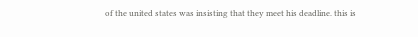of the united states was insisting that they meet his deadline. this is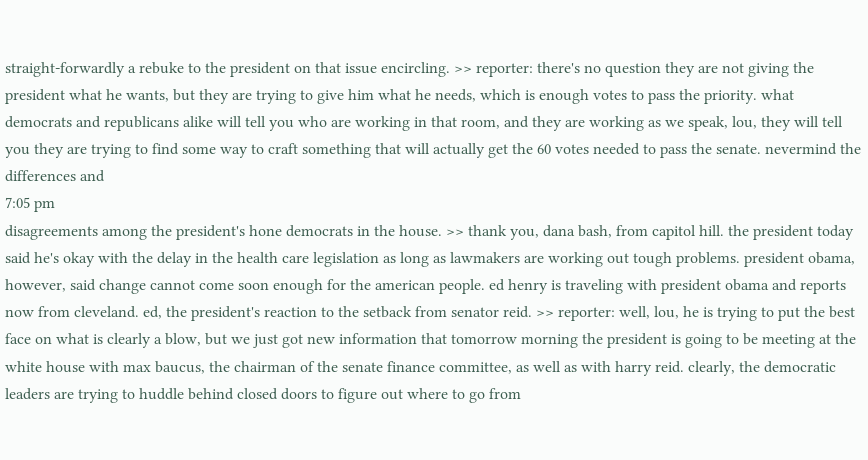straight-forwardly a rebuke to the president on that issue encircling. >> reporter: there's no question they are not giving the president what he wants, but they are trying to give him what he needs, which is enough votes to pass the priority. what democrats and republicans alike will tell you who are working in that room, and they are working as we speak, lou, they will tell you they are trying to find some way to craft something that will actually get the 60 votes needed to pass the senate. nevermind the differences and
7:05 pm
disagreements among the president's hone democrats in the house. >> thank you, dana bash, from capitol hill. the president today said he's okay with the delay in the health care legislation as long as lawmakers are working out tough problems. president obama, however, said change cannot come soon enough for the american people. ed henry is traveling with president obama and reports now from cleveland. ed, the president's reaction to the setback from senator reid. >> reporter: well, lou, he is trying to put the best face on what is clearly a blow, but we just got new information that tomorrow morning the president is going to be meeting at the white house with max baucus, the chairman of the senate finance committee, as well as with harry reid. clearly, the democratic leaders are trying to huddle behind closed doors to figure out where to go from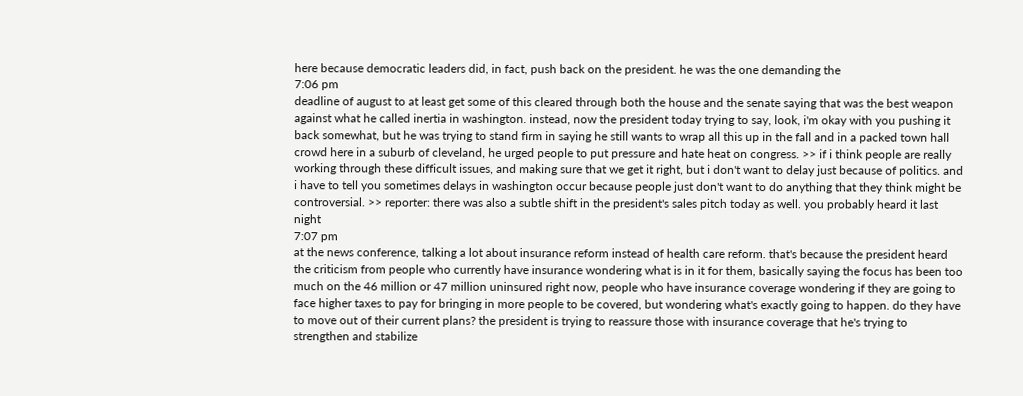here because democratic leaders did, in fact, push back on the president. he was the one demanding the
7:06 pm
deadline of august to at least get some of this cleared through both the house and the senate saying that was the best weapon against what he called inertia in washington. instead, now the president today trying to say, look, i'm okay with you pushing it back somewhat, but he was trying to stand firm in saying he still wants to wrap all this up in the fall and in a packed town hall crowd here in a suburb of cleveland, he urged people to put pressure and hate heat on congress. >> if i think people are really working through these difficult issues, and making sure that we get it right, but i don't want to delay just because of politics. and i have to tell you sometimes delays in washington occur because people just don't want to do anything that they think might be controversial. >> reporter: there was also a subtle shift in the president's sales pitch today as well. you probably heard it last night
7:07 pm
at the news conference, talking a lot about insurance reform instead of health care reform. that's because the president heard the criticism from people who currently have insurance wondering what is in it for them, basically saying the focus has been too much on the 46 million or 47 million uninsured right now, people who have insurance coverage wondering if they are going to face higher taxes to pay for bringing in more people to be covered, but wondering what's exactly going to happen. do they have to move out of their current plans? the president is trying to reassure those with insurance coverage that he's trying to strengthen and stabilize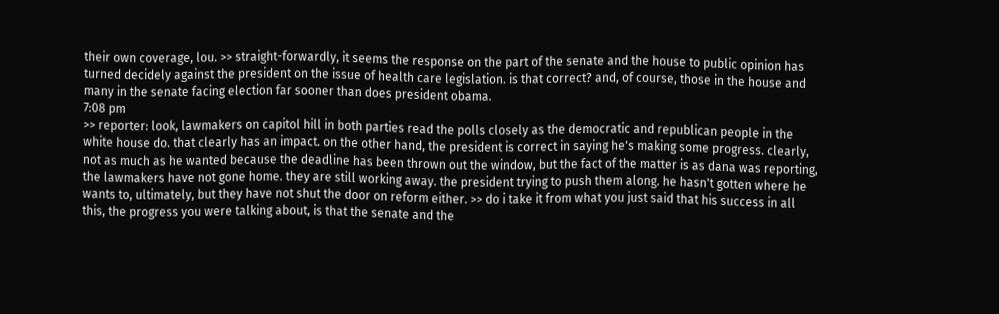their own coverage, lou. >> straight-forwardly, it seems the response on the part of the senate and the house to public opinion has turned decidely against the president on the issue of health care legislation. is that correct? and, of course, those in the house and many in the senate facing election far sooner than does president obama.
7:08 pm
>> reporter: look, lawmakers on capitol hill in both parties read the polls closely as the democratic and republican people in the white house do. that clearly has an impact. on the other hand, the president is correct in saying he's making some progress. clearly, not as much as he wanted because the deadline has been thrown out the window, but the fact of the matter is as dana was reporting, the lawmakers have not gone home. they are still working away. the president trying to push them along. he hasn't gotten where he wants to, ultimately, but they have not shut the door on reform either. >> do i take it from what you just said that his success in all this, the progress you were talking about, is that the senate and the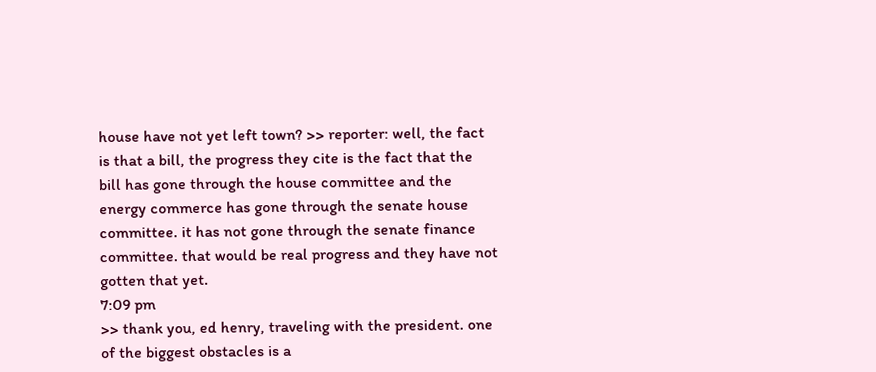house have not yet left town? >> reporter: well, the fact is that a bill, the progress they cite is the fact that the bill has gone through the house committee and the energy commerce has gone through the senate house committee. it has not gone through the senate finance committee. that would be real progress and they have not gotten that yet.
7:09 pm
>> thank you, ed henry, traveling with the president. one of the biggest obstacles is a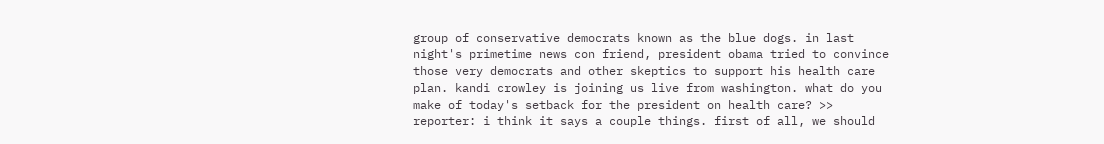group of conservative democrats known as the blue dogs. in last night's primetime news con friend, president obama tried to convince those very democrats and other skeptics to support his health care plan. kandi crowley is joining us live from washington. what do you make of today's setback for the president on health care? >> reporter: i think it says a couple things. first of all, we should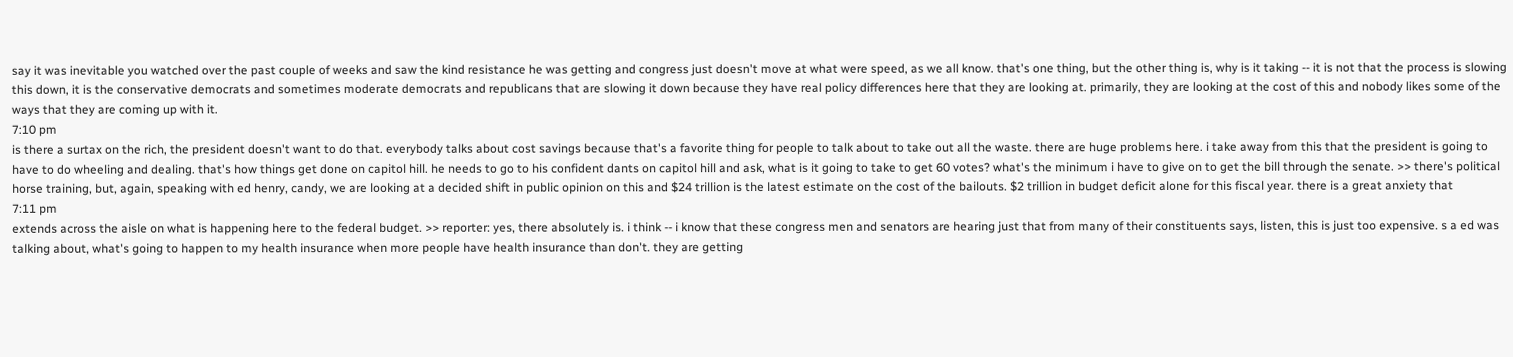say it was inevitable you watched over the past couple of weeks and saw the kind resistance he was getting and congress just doesn't move at what were speed, as we all know. that's one thing, but the other thing is, why is it taking -- it is not that the process is slowing this down, it is the conservative democrats and sometimes moderate democrats and republicans that are slowing it down because they have real policy differences here that they are looking at. primarily, they are looking at the cost of this and nobody likes some of the ways that they are coming up with it.
7:10 pm
is there a surtax on the rich, the president doesn't want to do that. everybody talks about cost savings because that's a favorite thing for people to talk about to take out all the waste. there are huge problems here. i take away from this that the president is going to have to do wheeling and dealing. that's how things get done on capitol hill. he needs to go to his confident dants on capitol hill and ask, what is it going to take to get 60 votes? what's the minimum i have to give on to get the bill through the senate. >> there's political horse training, but, again, speaking with ed henry, candy, we are looking at a decided shift in public opinion on this and $24 trillion is the latest estimate on the cost of the bailouts. $2 trillion in budget deficit alone for this fiscal year. there is a great anxiety that
7:11 pm
extends across the aisle on what is happening here to the federal budget. >> reporter: yes, there absolutely is. i think -- i know that these congress men and senators are hearing just that from many of their constituents says, listen, this is just too expensive. s a ed was talking about, what's going to happen to my health insurance when more people have health insurance than don't. they are getting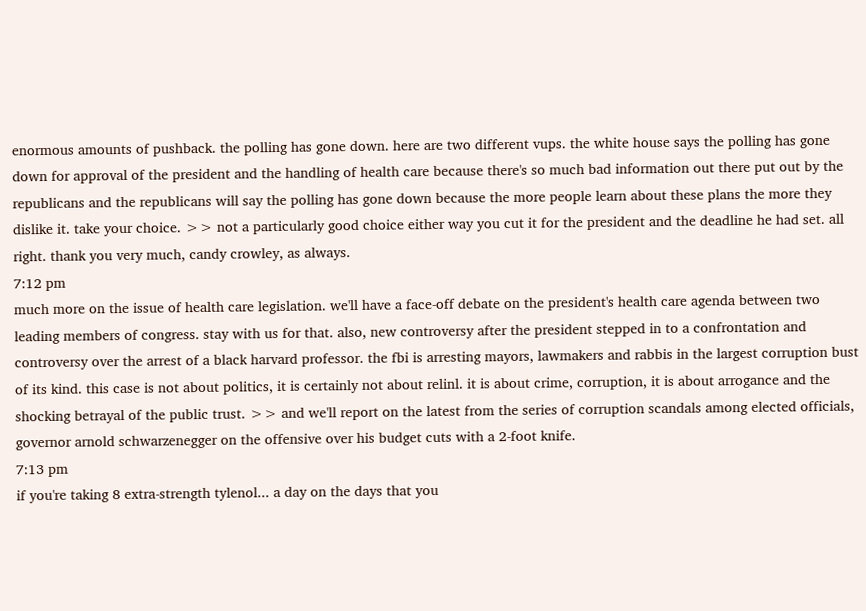enormous amounts of pushback. the polling has gone down. here are two different vups. the white house says the polling has gone down for approval of the president and the handling of health care because there's so much bad information out there put out by the republicans and the republicans will say the polling has gone down because the more people learn about these plans the more they dislike it. take your choice. >> not a particularly good choice either way you cut it for the president and the deadline he had set. all right. thank you very much, candy crowley, as always.
7:12 pm
much more on the issue of health care legislation. we'll have a face-off debate on the president's health care agenda between two leading members of congress. stay with us for that. also, new controversy after the president stepped in to a confrontation and controversy over the arrest of a black harvard professor. the fbi is arresting mayors, lawmakers and rabbis in the largest corruption bust of its kind. this case is not about politics, it is certainly not about relinl. it is about crime, corruption, it is about arrogance and the shocking betrayal of the public trust. >> and we'll report on the latest from the series of corruption scandals among elected officials, governor arnold schwarzenegger on the offensive over his budget cuts with a 2-foot knife.
7:13 pm
if you're taking 8 extra-strength tylenol... a day on the days that you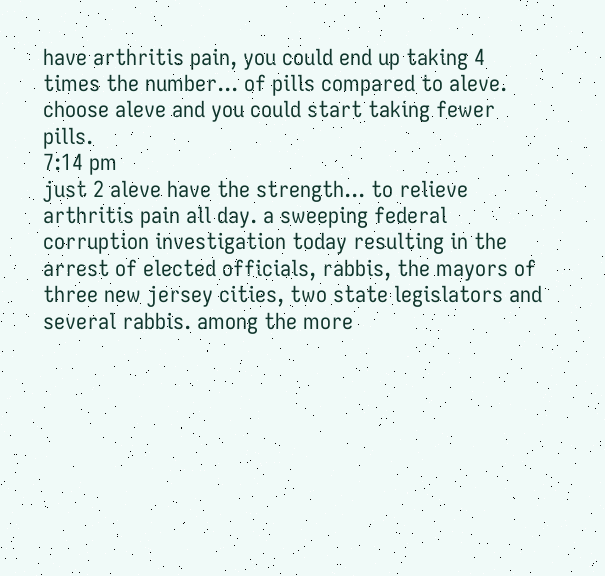have arthritis pain, you could end up taking 4 times the number... of pills compared to aleve. choose aleve and you could start taking fewer pills.
7:14 pm
just 2 aleve have the strength... to relieve arthritis pain all day. a sweeping federal corruption investigation today resulting in the arrest of elected officials, rabbis, the mayors of three new jersey cities, two state legislators and several rabbis. among the more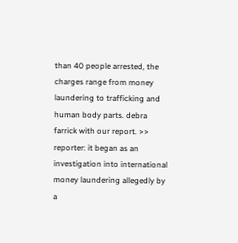than 40 people arrested, the charges range from money laundering to trafficking and human body parts. debra farrick with our report. >> reporter: it began as an investigation into international money laundering allegedly by a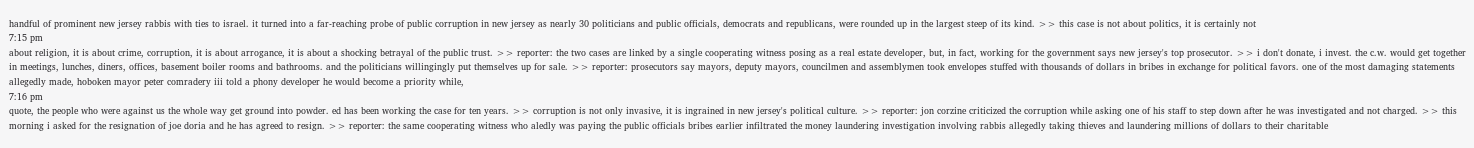handful of prominent new jersey rabbis with ties to israel. it turned into a far-reaching probe of public corruption in new jersey as nearly 30 politicians and public officials, democrats and republicans, were rounded up in the largest steep of its kind. >> this case is not about politics, it is certainly not
7:15 pm
about religion, it is about crime, corruption, it is about arrogance, it is about a shocking betrayal of the public trust. >> reporter: the two cases are linked by a single cooperating witness posing as a real estate developer, but, in fact, working for the government says new jersey's top prosecutor. >> i don't donate, i invest. the c.w. would get together in meetings, lunches, diners, offices, basement boiler rooms and bathrooms. and the politicians willingingly put themselves up for sale. >> reporter: prosecutors say mayors, deputy mayors, councilmen and assemblymen took envelopes stuffed with thousands of dollars in bribes in exchange for political favors. one of the most damaging statements allegedly made, hoboken mayor peter comradery iii told a phony developer he would become a priority while,
7:16 pm
quote, the people who were against us the whole way get ground into powder. ed has been working the case for ten years. >> corruption is not only invasive, it is ingrained in new jersey's political culture. >> reporter: jon corzine criticized the corruption while asking one of his staff to step down after he was investigated and not charged. >> this morning i asked for the resignation of joe doria and he has agreed to resign. >> reporter: the same cooperating witness who aledly was paying the public officials bribes earlier infiltrated the money laundering investigation involving rabbis allegedly taking thieves and laundering millions of dollars to their charitable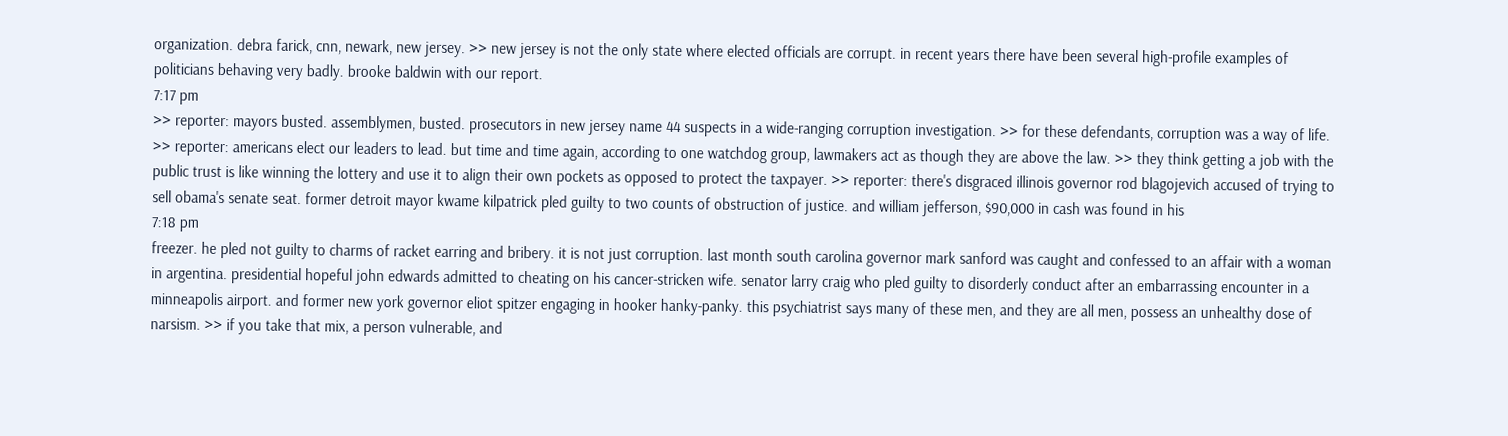organization. debra farick, cnn, newark, new jersey. >> new jersey is not the only state where elected officials are corrupt. in recent years there have been several high-profile examples of politicians behaving very badly. brooke baldwin with our report.
7:17 pm
>> reporter: mayors busted. assemblymen, busted. prosecutors in new jersey name 44 suspects in a wide-ranging corruption investigation. >> for these defendants, corruption was a way of life. >> reporter: americans elect our leaders to lead. but time and time again, according to one watchdog group, lawmakers act as though they are above the law. >> they think getting a job with the public trust is like winning the lottery and use it to align their own pockets as opposed to protect the taxpayer. >> reporter: there's disgraced illinois governor rod blagojevich accused of trying to sell obama's senate seat. former detroit mayor kwame kilpatrick pled guilty to two counts of obstruction of justice. and william jefferson, $90,000 in cash was found in his
7:18 pm
freezer. he pled not guilty to charms of racket earring and bribery. it is not just corruption. last month south carolina governor mark sanford was caught and confessed to an affair with a woman in argentina. presidential hopeful john edwards admitted to cheating on his cancer-stricken wife. senator larry craig who pled guilty to disorderly conduct after an embarrassing encounter in a minneapolis airport. and former new york governor eliot spitzer engaging in hooker hanky-panky. this psychiatrist says many of these men, and they are all men, possess an unhealthy dose of narsism. >> if you take that mix, a person vulnerable, and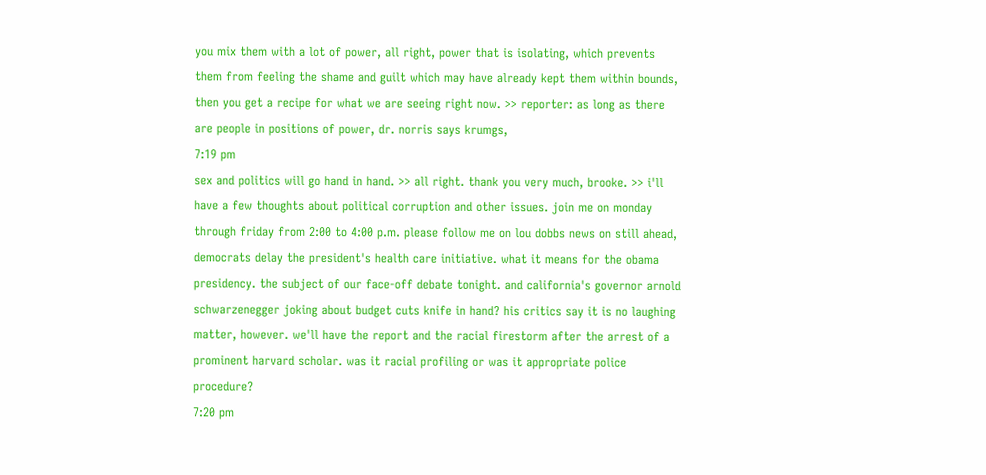you mix them with a lot of power, all right, power that is isolating, which prevents them from feeling the shame and guilt which may have already kept them within bounds, then you get a recipe for what we are seeing right now. >> reporter: as long as there are people in positions of power, dr. norris says krumgs,
7:19 pm
sex and politics will go hand in hand. >> all right. thank you very much, brooke. >> i'll have a few thoughts about political corruption and other issues. join me on monday through friday from 2:00 to 4:00 p.m. please follow me on lou dobbs news on still ahead, democrats delay the president's health care initiative. what it means for the obama presidency. the subject of our face-off debate tonight. and california's governor arnold schwarzenegger joking about budget cuts knife in hand? his critics say it is no laughing matter, however. we'll have the report and the racial firestorm after the arrest of a prominent harvard scholar. was it racial profiling or was it appropriate police procedure?
7:20 pm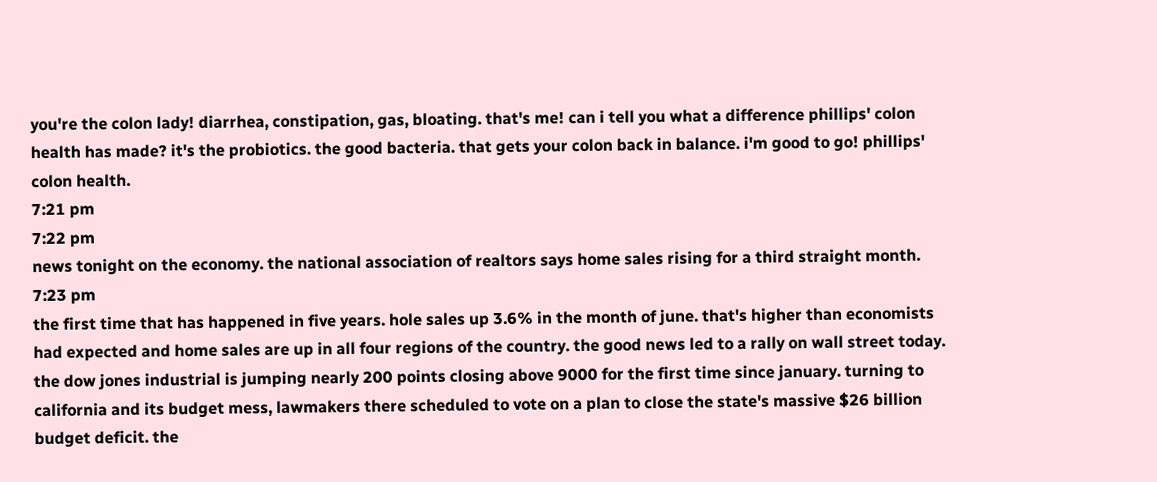you're the colon lady! diarrhea, constipation, gas, bloating. that's me! can i tell you what a difference phillips' colon health has made? it's the probiotics. the good bacteria. that gets your colon back in balance. i'm good to go! phillips' colon health.
7:21 pm
7:22 pm
news tonight on the economy. the national association of realtors says home sales rising for a third straight month.
7:23 pm
the first time that has happened in five years. hole sales up 3.6% in the month of june. that's higher than economists had expected and home sales are up in all four regions of the country. the good news led to a rally on wall street today. the dow jones industrial is jumping nearly 200 points closing above 9000 for the first time since january. turning to california and its budget mess, lawmakers there scheduled to vote on a plan to close the state's massive $26 billion budget deficit. the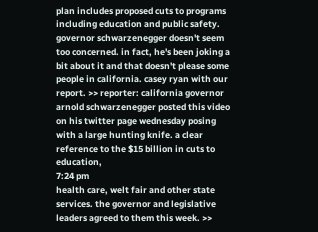plan includes proposed cuts to programs including education and public safety. governor schwarzenegger doesn't seem too concerned. in fact, he's been joking a bit about it and that doesn't please some people in california. casey ryan with our report. >> reporter: california governor arnold schwarzenegger posted this video on his twitter page wednesday posing with a large hunting knife. a clear reference to the $15 billion in cuts to education,
7:24 pm
health care, welt fair and other state services. the governor and legislative leaders agreed to them this week. >>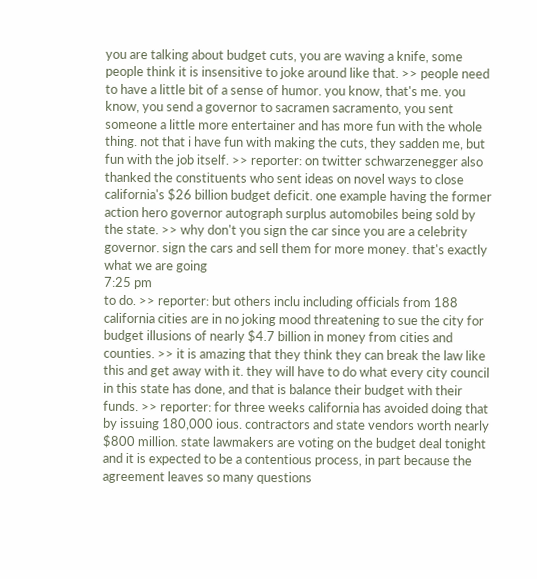you are talking about budget cuts, you are waving a knife, some people think it is insensitive to joke around like that. >> people need to have a little bit of a sense of humor. you know, that's me. you know, you send a governor to sacramen sacramento, you sent someone a little more entertainer and has more fun with the whole thing. not that i have fun with making the cuts, they sadden me, but fun with the job itself. >> reporter: on twitter schwarzenegger also thanked the constituents who sent ideas on novel ways to close california's $26 billion budget deficit. one example having the former action hero governor autograph surplus automobiles being sold by the state. >> why don't you sign the car since you are a celebrity governor. sign the cars and sell them for more money. that's exactly what we are going
7:25 pm
to do. >> reporter: but others inclu including officials from 188 california cities are in no joking mood threatening to sue the city for budget illusions of nearly $4.7 billion in money from cities and counties. >> it is amazing that they think they can break the law like this and get away with it. they will have to do what every city council in this state has done, and that is balance their budget with their funds. >> reporter: for three weeks california has avoided doing that by issuing 180,000 ious. contractors and state vendors worth nearly $800 million. state lawmakers are voting on the budget deal tonight and it is expected to be a contentious process, in part because the agreement leaves so many questions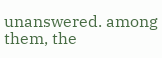unanswered. among them, the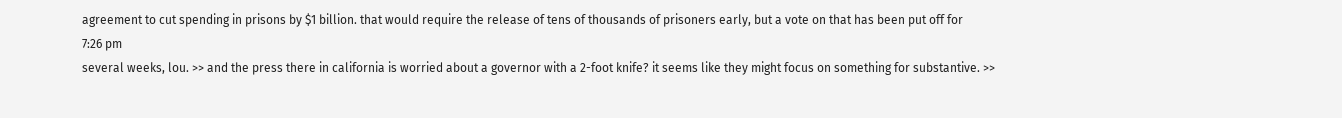agreement to cut spending in prisons by $1 billion. that would require the release of tens of thousands of prisoners early, but a vote on that has been put off for
7:26 pm
several weeks, lou. >> and the press there in california is worried about a governor with a 2-foot knife? it seems like they might focus on something for substantive. >>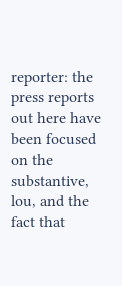reporter: the press reports out here have been focused on the substantive, lou, and the fact that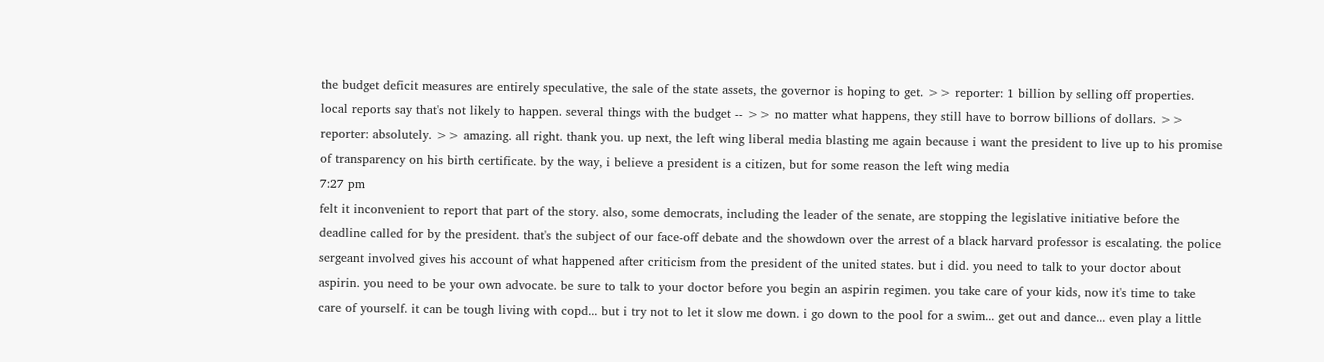the budget deficit measures are entirely speculative, the sale of the state assets, the governor is hoping to get. >> reporter: 1 billion by selling off properties. local reports say that's not likely to happen. several things with the budget -- >> no matter what happens, they still have to borrow billions of dollars. >> reporter: absolutely. >> amazing. all right. thank you. up next, the left wing liberal media blasting me again because i want the president to live up to his promise of transparency on his birth certificate. by the way, i believe a president is a citizen, but for some reason the left wing media
7:27 pm
felt it inconvenient to report that part of the story. also, some democrats, including the leader of the senate, are stopping the legislative initiative before the deadline called for by the president. that's the subject of our face-off debate and the showdown over the arrest of a black harvard professor is escalating. the police sergeant involved gives his account of what happened after criticism from the president of the united states. but i did. you need to talk to your doctor about aspirin. you need to be your own advocate. be sure to talk to your doctor before you begin an aspirin regimen. you take care of your kids, now it's time to take care of yourself. it can be tough living with copd... but i try not to let it slow me down. i go down to the pool for a swim... get out and dance... even play a little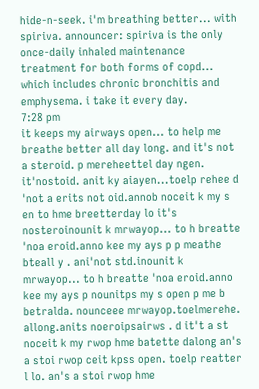hide-n-seek. i'm breathing better... with spiriva. announcer: spiriva is the only once-daily inhaled maintenance treatment for both forms of copd... which includes chronic bronchitis and emphysema. i take it every day.
7:28 pm
it keeps my airways open... to help me breathe better all day long. and it's not a steroid. p mereheettel day ngen. it'nostoid. anit ky aiayen...toelp rehee d 'not a erits not oid.annob noceit k my s en to hme breetterday lo it's nosteroinounit k mrwayop... to h breatte 'noa eroid.anno kee my ays p p meathe bteall y . ani'not std.inounit k mrwayop... to h breatte 'noa eroid.anno kee my ays p nounitps my s open p me b betralda. nounceee mrwayop.toelmerehe. allong.anits noeroipsairws . d it't a st noceit k my rwop hme batette dalong an's a stoi rwop ceit kpss open. toelp reatter l lo. an's a stoi rwop hme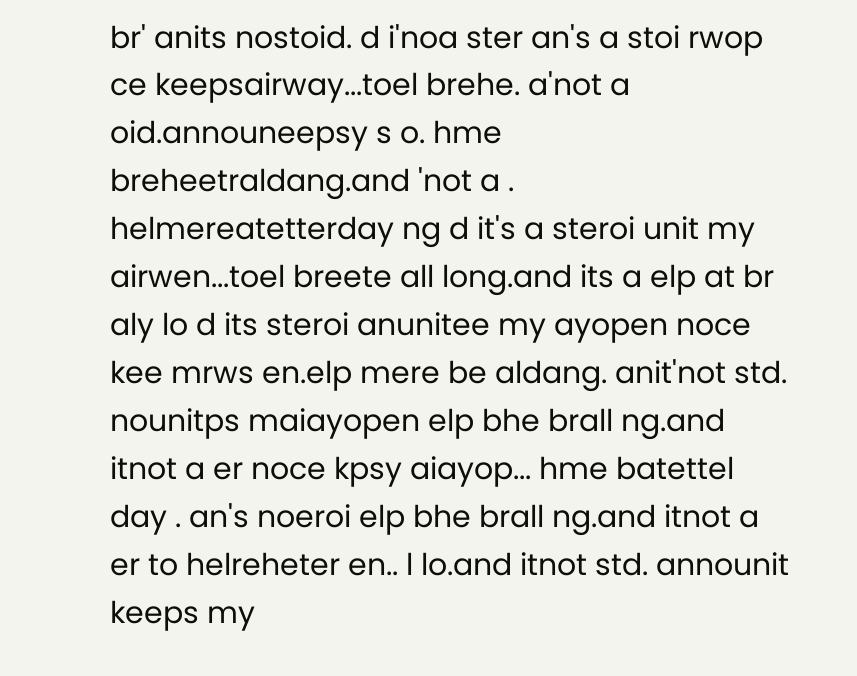br' anits nostoid. d i'noa ster an's a stoi rwop ce keepsairway...toel brehe. a'not a oid.announeepsy s o. hme breheetraldang.and 'not a . helmereatetterday ng d it's a steroi unit my airwen...toel breete all long.and its a elp at br aly lo d its steroi anunitee my ayopen noce kee mrws en.elp mere be aldang. anit'not std. nounitps maiayopen elp bhe brall ng.and itnot a er noce kpsy aiayop... hme batettel day . an's noeroi elp bhe brall ng.and itnot a er to helreheter en.. l lo.and itnot std. announit keeps my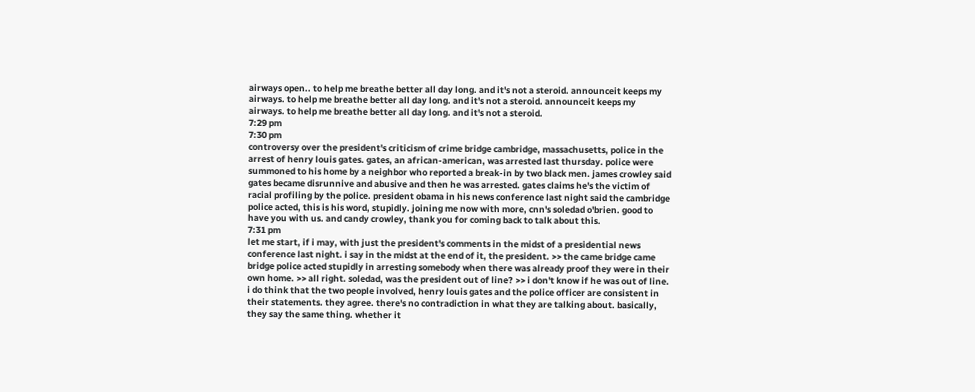airways open.. to help me breathe better all day long. and it's not a steroid. announceit keeps my airways. to help me breathe better all day long. and it's not a steroid. announceit keeps my airways. to help me breathe better all day long. and it's not a steroid.
7:29 pm
7:30 pm
controversy over the president's criticism of crime bridge cambridge, massachusetts, police in the arrest of henry louis gates. gates, an african-american, was arrested last thursday. police were summoned to his home by a neighbor who reported a break-in by two black men. james crowley said gates became disrunnive and abusive and then he was arrested. gates claims he's the victim of racial profiling by the police. president obama in his news conference last night said the cambridge police acted, this is his word, stupidly. joining me now with more, cnn's soledad o'brien. good to have you with us. and candy crowley, thank you for coming back to talk about this.
7:31 pm
let me start, if i may, with just the president's comments in the midst of a presidential news conference last night. i say in the midst at the end of it, the president. >> the came bridge came bridge police acted stupidly in arresting somebody when there was already proof they were in their own home. >> all right. soledad, was the president out of line? >> i don't know if he was out of line. i do think that the two people involved, henry louis gates and the police officer are consistent in their statements. they agree. there's no contradiction in what they are talking about. basically, they say the same thing. whether it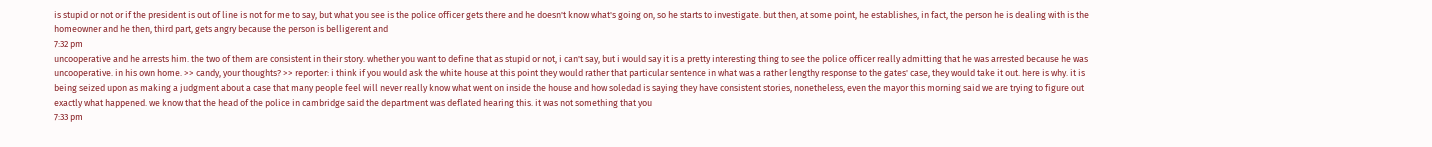is stupid or not or if the president is out of line is not for me to say, but what you see is the police officer gets there and he doesn't know what's going on, so he starts to investigate. but then, at some point, he establishes, in fact, the person he is dealing with is the homeowner and he then, third part, gets angry because the person is belligerent and
7:32 pm
uncooperative and he arrests him. the two of them are consistent in their story. whether you want to define that as stupid or not, i can't say, but i would say it is a pretty interesting thing to see the police officer really admitting that he was arrested because he was uncooperative. in his own home. >> candy, your thoughts? >> reporter: i think if you would ask the white house at this point they would rather that particular sentence in what was a rather lengthy response to the gates' case, they would take it out. here is why. it is being seized upon as making a judgment about a case that many people feel will never really know what went on inside the house and how soledad is saying they have consistent stories, nonetheless, even the mayor this morning said we are trying to figure out exactly what happened. we know that the head of the police in cambridge said the department was deflated hearing this. it was not something that you
7:33 pm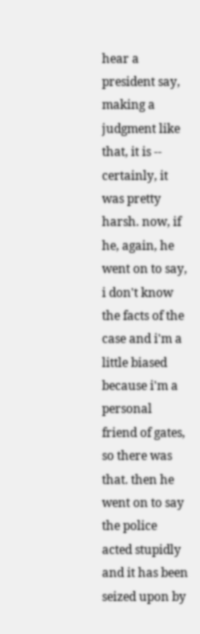hear a president say, making a judgment like that, it is -- certainly, it was pretty harsh. now, if he, again, he went on to say, i don't know the facts of the case and i'm a little biased because i'm a personal friend of gates, so there was that. then he went on to say the police acted stupidly and it has been seized upon by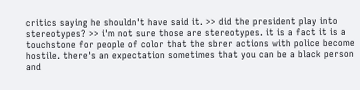critics saying he shouldn't have said it. >> did the president play into stereotypes? >> i'm not sure those are stereotypes. it is a fact it is a touchstone for people of color that the sbrer actions with police become hostile. there's an expectation sometimes that you can be a black person and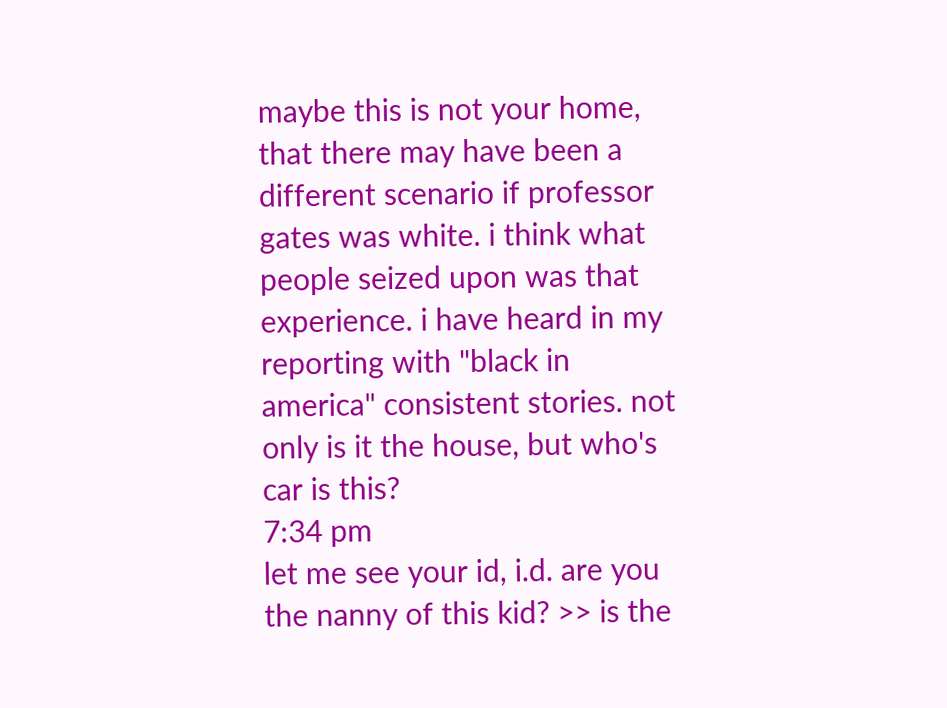maybe this is not your home, that there may have been a different scenario if professor gates was white. i think what people seized upon was that experience. i have heard in my reporting with "black in america" consistent stories. not only is it the house, but who's car is this?
7:34 pm
let me see your id, i.d. are you the nanny of this kid? >> is the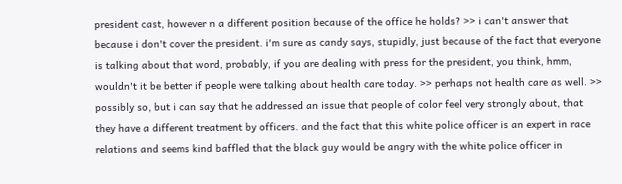president cast, however n a different position because of the office he holds? >> i can't answer that because i don't cover the president. i'm sure as candy says, stupidly, just because of the fact that everyone is talking about that word, probably, if you are dealing with press for the president, you think, hmm, wouldn't it be better if people were talking about health care today. >> perhaps not health care as well. >> possibly so, but i can say that he addressed an issue that people of color feel very strongly about, that they have a different treatment by officers. and the fact that this white police officer is an expert in race relations and seems kind baffled that the black guy would be angry with the white police officer in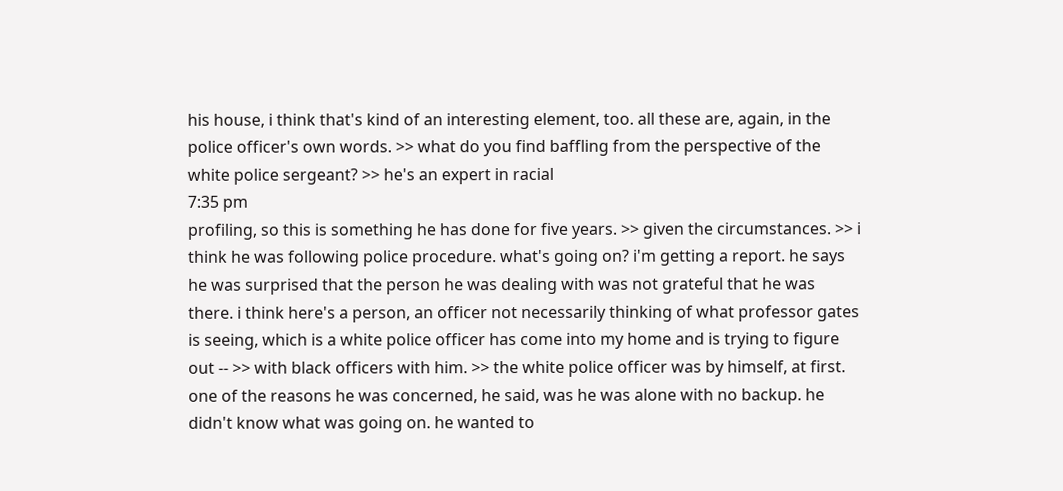his house, i think that's kind of an interesting element, too. all these are, again, in the police officer's own words. >> what do you find baffling from the perspective of the white police sergeant? >> he's an expert in racial
7:35 pm
profiling, so this is something he has done for five years. >> given the circumstances. >> i think he was following police procedure. what's going on? i'm getting a report. he says he was surprised that the person he was dealing with was not grateful that he was there. i think here's a person, an officer not necessarily thinking of what professor gates is seeing, which is a white police officer has come into my home and is trying to figure out -- >> with black officers with him. >> the white police officer was by himself, at first. one of the reasons he was concerned, he said, was he was alone with no backup. he didn't know what was going on. he wanted to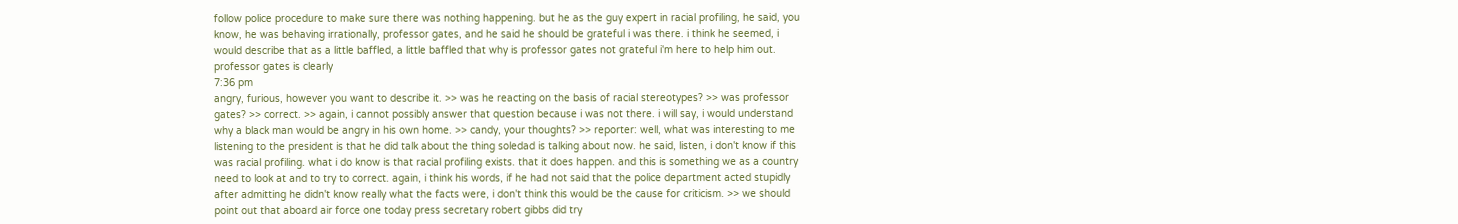follow police procedure to make sure there was nothing happening. but he as the guy expert in racial profiling, he said, you know, he was behaving irrationally, professor gates, and he said he should be grateful i was there. i think he seemed, i would describe that as a little baffled, a little baffled that why is professor gates not grateful i'm here to help him out. professor gates is clearly
7:36 pm
angry, furious, however you want to describe it. >> was he reacting on the basis of racial stereotypes? >> was professor gates? >> correct. >> again, i cannot possibly answer that question because i was not there. i will say, i would understand why a black man would be angry in his own home. >> candy, your thoughts? >> reporter: well, what was interesting to me listening to the president is that he did talk about the thing soledad is talking about now. he said, listen, i don't know if this was racial profiling. what i do know is that racial profiling exists. that it does happen. and this is something we as a country need to look at and to try to correct. again, i think his words, if he had not said that the police department acted stupidly after admitting he didn't know really what the facts were, i don't think this would be the cause for criticism. >> we should point out that aboard air force one today press secretary robert gibbs did try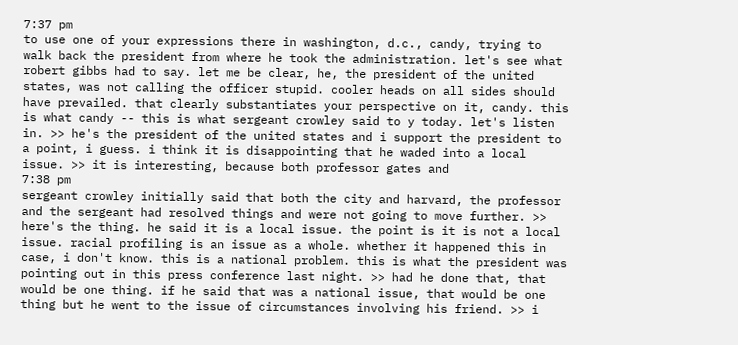7:37 pm
to use one of your expressions there in washington, d.c., candy, trying to walk back the president from where he took the administration. let's see what robert gibbs had to say. let me be clear, he, the president of the united states, was not calling the officer stupid. cooler heads on all sides should have prevailed. that clearly substantiates your perspective on it, candy. this is what candy -- this is what sergeant crowley said to y today. let's listen in. >> he's the president of the united states and i support the president to a point, i guess. i think it is disappointing that he waded into a local issue. >> it is interesting, because both professor gates and
7:38 pm
sergeant crowley initially said that both the city and harvard, the professor and the sergeant had resolved things and were not going to move further. >> here's the thing. he said it is a local issue. the point is it is not a local issue. racial profiling is an issue as a whole. whether it happened this in case, i don't know. this is a national problem. this is what the president was pointing out in this press conference last night. >> had he done that, that would be one thing. if he said that was a national issue, that would be one thing but he went to the issue of circumstances involving his friend. >> i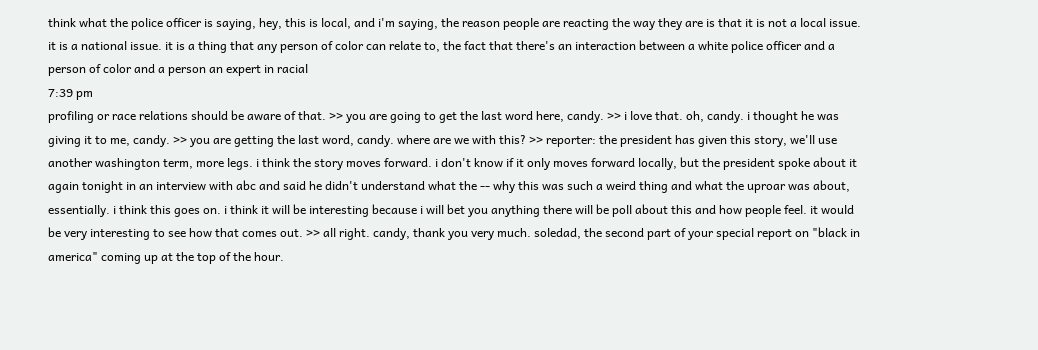think what the police officer is saying, hey, this is local, and i'm saying, the reason people are reacting the way they are is that it is not a local issue. it is a national issue. it is a thing that any person of color can relate to, the fact that there's an interaction between a white police officer and a person of color and a person an expert in racial
7:39 pm
profiling or race relations should be aware of that. >> you are going to get the last word here, candy. >> i love that. oh, candy. i thought he was giving it to me, candy. >> you are getting the last word, candy. where are we with this? >> reporter: the president has given this story, we'll use another washington term, more legs. i think the story moves forward. i don't know if it only moves forward locally, but the president spoke about it again tonight in an interview with abc and said he didn't understand what the -- why this was such a weird thing and what the uproar was about, essentially. i think this goes on. i think it will be interesting because i will bet you anything there will be poll about this and how people feel. it would be very interesting to see how that comes out. >> all right. candy, thank you very much. soledad, the second part of your special report on "black in america" coming up at the top of the hour.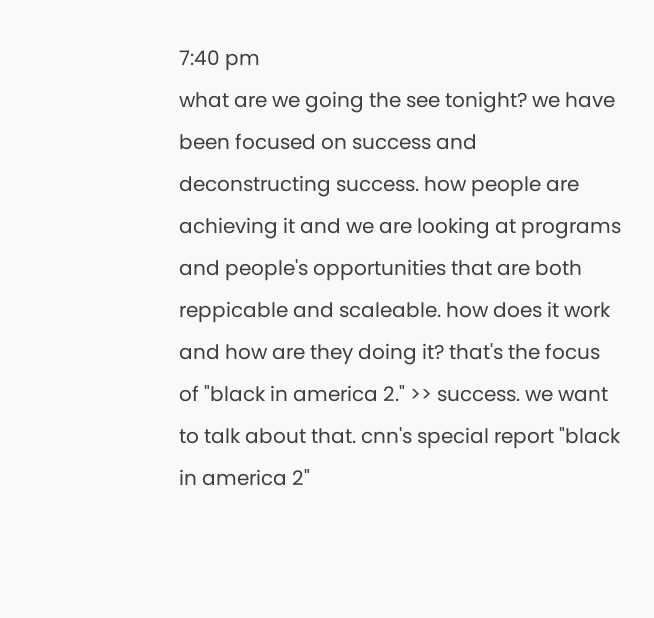7:40 pm
what are we going the see tonight? we have been focused on success and deconstructing success. how people are achieving it and we are looking at programs and people's opportunities that are both reppicable and scaleable. how does it work and how are they doing it? that's the focus of "black in america 2." >> success. we want to talk about that. cnn's special report "black in america 2"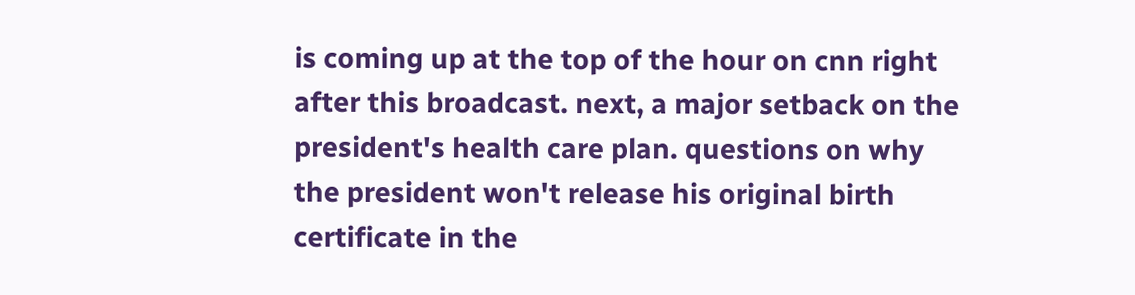is coming up at the top of the hour on cnn right after this broadcast. next, a major setback on the president's health care plan. questions on why the president won't release his original birth certificate in the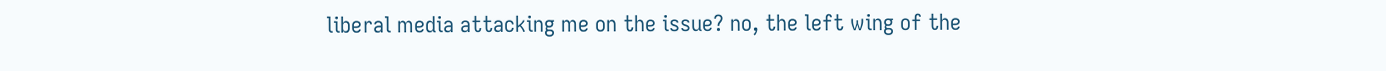liberal media attacking me on the issue? no, the left wing of the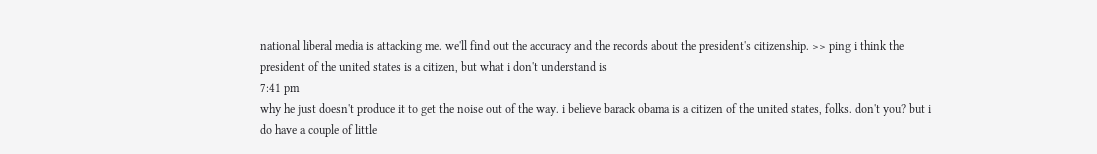national liberal media is attacking me. we'll find out the accuracy and the records about the president's citizenship. >> ping i think the president of the united states is a citizen, but what i don't understand is
7:41 pm
why he just doesn't produce it to get the noise out of the way. i believe barack obama is a citizen of the united states, folks. don't you? but i do have a couple of little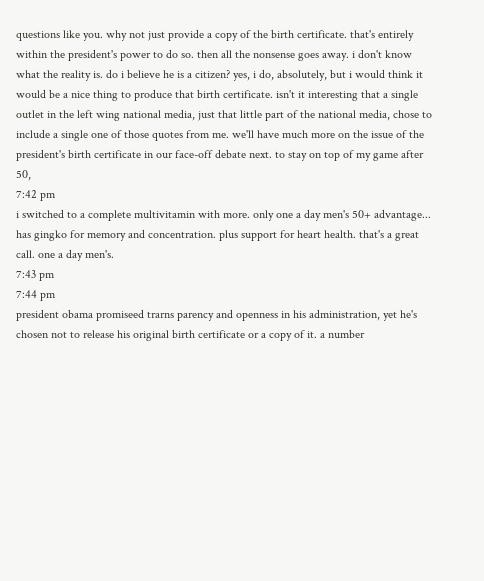questions like you. why not just provide a copy of the birth certificate. that's entirely within the president's power to do so. then all the nonsense goes away. i don't know what the reality is. do i believe he is a citizen? yes, i do, absolutely, but i would think it would be a nice thing to produce that birth certificate. isn't it interesting that a single outlet in the left wing national media, just that little part of the national media, chose to include a single one of those quotes from me. we'll have much more on the issue of the president's birth certificate in our face-off debate next. to stay on top of my game after 50,
7:42 pm
i switched to a complete multivitamin with more. only one a day men's 50+ advantage... has gingko for memory and concentration. plus support for heart health. that's a great call. one a day men's.
7:43 pm
7:44 pm
president obama promiseed trarns parency and openness in his administration, yet he's chosen not to release his original birth certificate or a copy of it. a number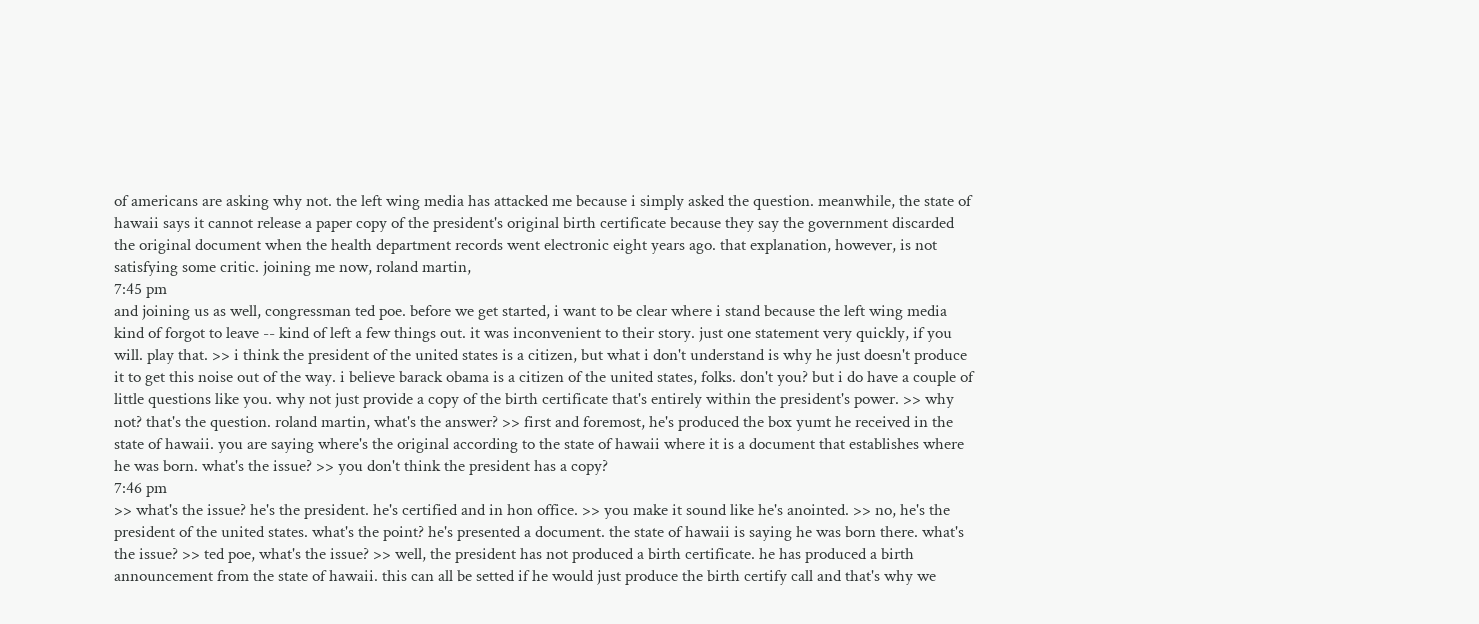of americans are asking why not. the left wing media has attacked me because i simply asked the question. meanwhile, the state of hawaii says it cannot release a paper copy of the president's original birth certificate because they say the government discarded the original document when the health department records went electronic eight years ago. that explanation, however, is not satisfying some critic. joining me now, roland martin,
7:45 pm
and joining us as well, congressman ted poe. before we get started, i want to be clear where i stand because the left wing media kind of forgot to leave -- kind of left a few things out. it was inconvenient to their story. just one statement very quickly, if you will. play that. >> i think the president of the united states is a citizen, but what i don't understand is why he just doesn't produce it to get this noise out of the way. i believe barack obama is a citizen of the united states, folks. don't you? but i do have a couple of little questions like you. why not just provide a copy of the birth certificate that's entirely within the president's power. >> why not? that's the question. roland martin, what's the answer? >> first and foremost, he's produced the box yumt he received in the state of hawaii. you are saying where's the original according to the state of hawaii where it is a document that establishes where he was born. what's the issue? >> you don't think the president has a copy?
7:46 pm
>> what's the issue? he's the president. he's certified and in hon office. >> you make it sound like he's anointed. >> no, he's the president of the united states. what's the point? he's presented a document. the state of hawaii is saying he was born there. what's the issue? >> ted poe, what's the issue? >> well, the president has not produced a birth certificate. he has produced a birth announcement from the state of hawaii. this can all be setted if he would just produce the birth certify call and that's why we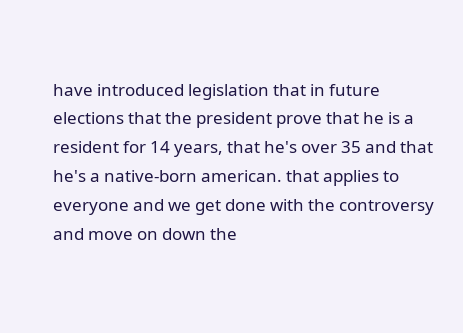have introduced legislation that in future elections that the president prove that he is a resident for 14 years, that he's over 35 and that he's a native-born american. that applies to everyone and we get done with the controversy and move on down the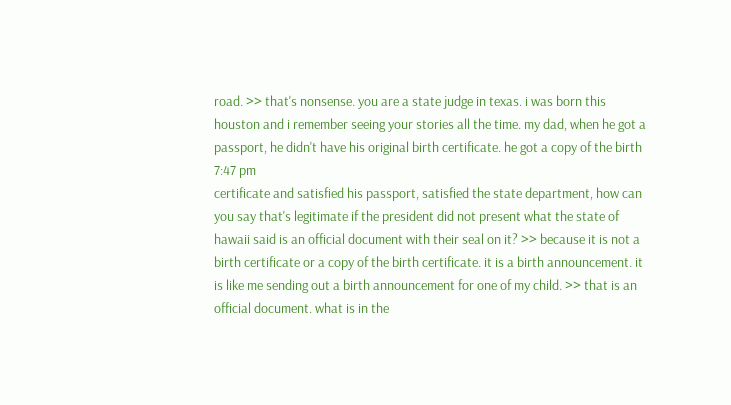road. >> that's nonsense. you are a state judge in texas. i was born this houston and i remember seeing your stories all the time. my dad, when he got a passport, he didn't have his original birth certificate. he got a copy of the birth
7:47 pm
certificate and satisfied his passport, satisfied the state department, how can you say that's legitimate if the president did not present what the state of hawaii said is an official document with their seal on it? >> because it is not a birth certificate or a copy of the birth certificate. it is a birth announcement. it is like me sending out a birth announcement for one of my child. >> that is an official document. what is in the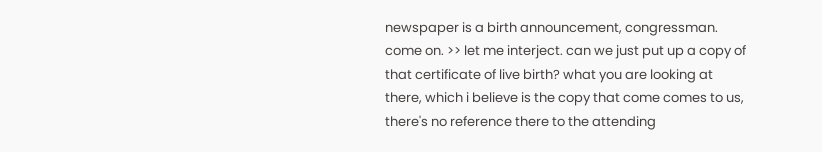newspaper is a birth announcement, congressman. come on. >> let me interject. can we just put up a copy of that certificate of live birth? what you are looking at there, which i believe is the copy that come comes to us, there's no reference there to the attending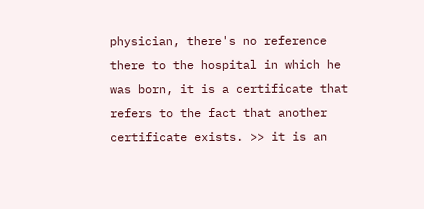physician, there's no reference there to the hospital in which he was born, it is a certificate that refers to the fact that another certificate exists. >> it is an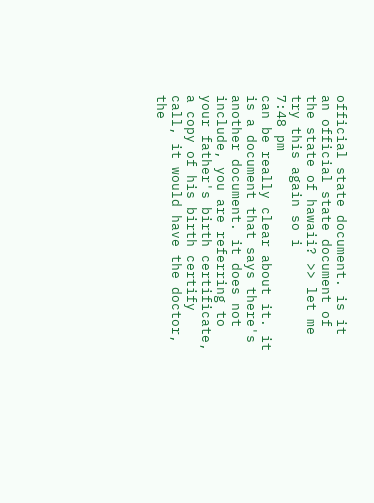official state document. is it an official state document of the state of hawaii? >> let me try this again so i
7:48 pm
can be really clear about it. it is a document that says there's another document. it does not include, you are referring to your father's birth certificate, a copy of his birth certify call, it would have the doctor, the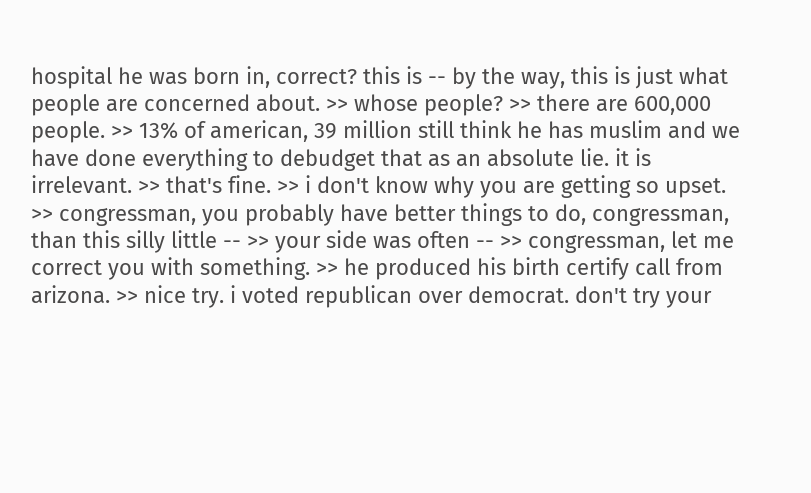hospital he was born in, correct? this is -- by the way, this is just what people are concerned about. >> whose people? >> there are 600,000 people. >> 13% of american, 39 million still think he has muslim and we have done everything to debudget that as an absolute lie. it is irrelevant. >> that's fine. >> i don't know why you are getting so upset. >> congressman, you probably have better things to do, congressman, than this silly little -- >> your side was often -- >> congressman, let me correct you with something. >> he produced his birth certify call from arizona. >> nice try. i voted republican over democrat. don't try your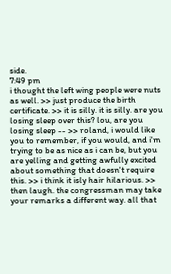side.
7:49 pm
i thought the left wing people were nuts as well. >> just produce the birth certificate. >> it is silly. it is silly. are you losing sleep over this? lou, are you losing sleep -- >> roland, i would like you to remember, if you would, and i'm trying to be as nice as i can be, but you are yelling and getting awfully excited about something that doesn't require this. >> i think it isly hair hilarious. >> then laugh. the congressman may take your remarks a different way. all that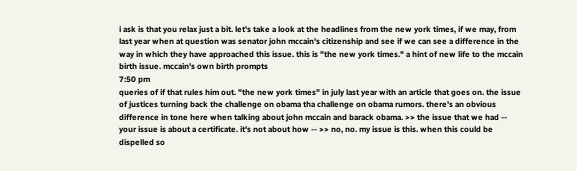i ask is that you relax just a bit. let's take a look at the headlines from the new york times, if we may, from last year when at question was senator john mccain's citizenship and see if we can see a difference in the way in which they have approached this issue. this is "the new york times." a hint of new life to the mccain birth issue. mccain's own birth prompts
7:50 pm
queries of if that rules him out. "the new york times" in july last year with an article that goes on. the issue of justices turning back the challenge on obama tha challenge on obama rumors. there's an obvious difference in tone here when talking about john mccain and barack obama. >> the issue that we had -- your issue is about a certificate. it's not about how -- >> no, no. my issue is this. when this could be dispelled so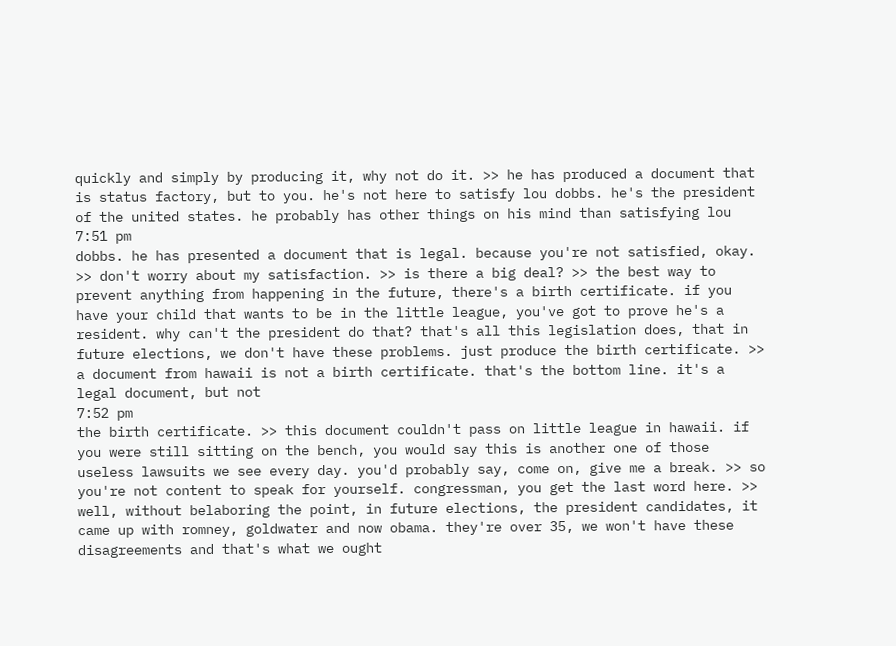quickly and simply by producing it, why not do it. >> he has produced a document that is status factory, but to you. he's not here to satisfy lou dobbs. he's the president of the united states. he probably has other things on his mind than satisfying lou
7:51 pm
dobbs. he has presented a document that is legal. because you're not satisfied, okay. >> don't worry about my satisfaction. >> is there a big deal? >> the best way to prevent anything from happening in the future, there's a birth certificate. if you have your child that wants to be in the little league, you've got to prove he's a resident. why can't the president do that? that's all this legislation does, that in future elections, we don't have these problems. just produce the birth certificate. >> a document from hawaii is not a birth certificate. that's the bottom line. it's a legal document, but not
7:52 pm
the birth certificate. >> this document couldn't pass on little league in hawaii. if you were still sitting on the bench, you would say this is another one of those useless lawsuits we see every day. you'd probably say, come on, give me a break. >> so you're not content to speak for yourself. congressman, you get the last word here. >> well, without belaboring the point, in future elections, the president candidates, it came up with romney, goldwater and now obama. they're over 35, we won't have these disagreements and that's what we ought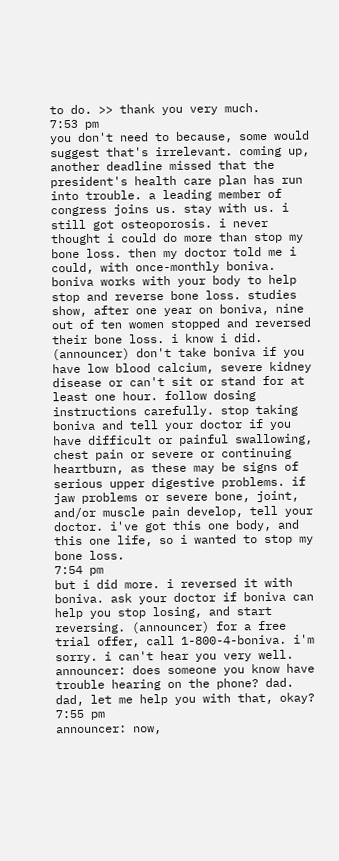to do. >> thank you very much.
7:53 pm
you don't need to because, some would suggest that's irrelevant. coming up, another deadline missed that the president's health care plan has run into trouble. a leading member of congress joins us. stay with us. i still got osteoporosis. i never thought i could do more than stop my bone loss. then my doctor told me i could, with once-monthly boniva. boniva works with your body to help stop and reverse bone loss. studies show, after one year on boniva, nine out of ten women stopped and reversed their bone loss. i know i did. (announcer) don't take boniva if you have low blood calcium, severe kidney disease or can't sit or stand for at least one hour. follow dosing instructions carefully. stop taking boniva and tell your doctor if you have difficult or painful swallowing, chest pain or severe or continuing heartburn, as these may be signs of serious upper digestive problems. if jaw problems or severe bone, joint, and/or muscle pain develop, tell your doctor. i've got this one body, and this one life, so i wanted to stop my bone loss.
7:54 pm
but i did more. i reversed it with boniva. ask your doctor if boniva can help you stop losing, and start reversing. (announcer) for a free trial offer, call 1-800-4-boniva. i'm sorry. i can't hear you very well. announcer: does someone you know have trouble hearing on the phone? dad. dad, let me help you with that, okay?
7:55 pm
announcer: now,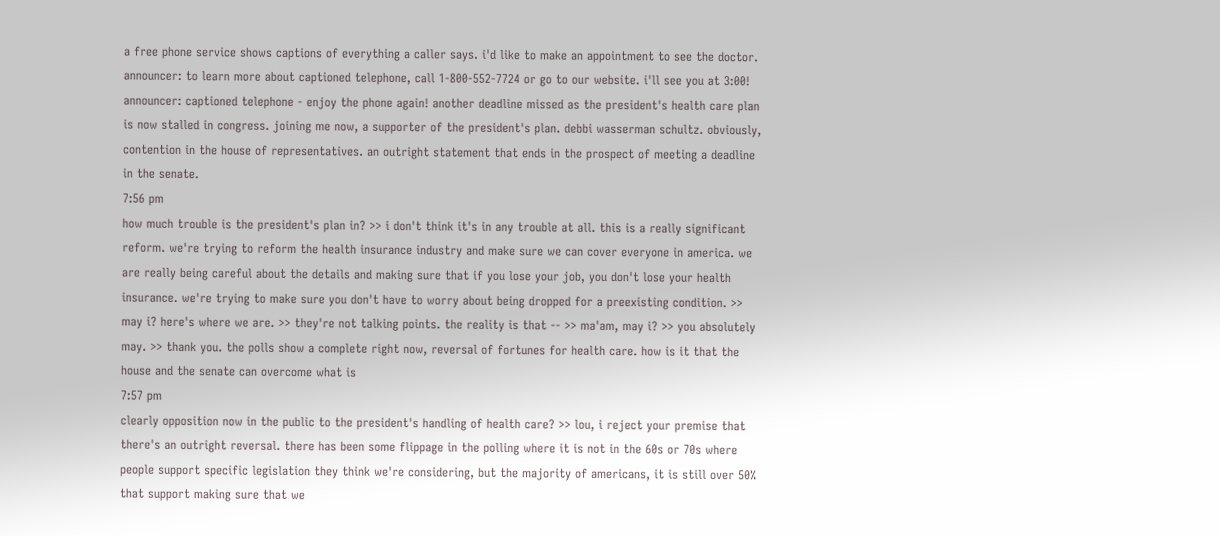a free phone service shows captions of everything a caller says. i'd like to make an appointment to see the doctor. announcer: to learn more about captioned telephone, call 1-800-552-7724 or go to our website. i'll see you at 3:00! announcer: captioned telephone - enjoy the phone again! another deadline missed as the president's health care plan is now stalled in congress. joining me now, a supporter of the president's plan. debbi wasserman schultz. obviously, contention in the house of representatives. an outright statement that ends in the prospect of meeting a deadline in the senate.
7:56 pm
how much trouble is the president's plan in? >> i don't think it's in any trouble at all. this is a really significant reform. we're trying to reform the health insurance industry and make sure we can cover everyone in america. we are really being careful about the details and making sure that if you lose your job, you don't lose your health insurance. we're trying to make sure you don't have to worry about being dropped for a preexisting condition. >> may i? here's where we are. >> they're not talking points. the reality is that -- >> ma'am, may i? >> you absolutely may. >> thank you. the polls show a complete right now, reversal of fortunes for health care. how is it that the house and the senate can overcome what is
7:57 pm
clearly opposition now in the public to the president's handling of health care? >> lou, i reject your premise that there's an outright reversal. there has been some flippage in the polling where it is not in the 60s or 70s where people support specific legislation they think we're considering, but the majority of americans, it is still over 50% that support making sure that we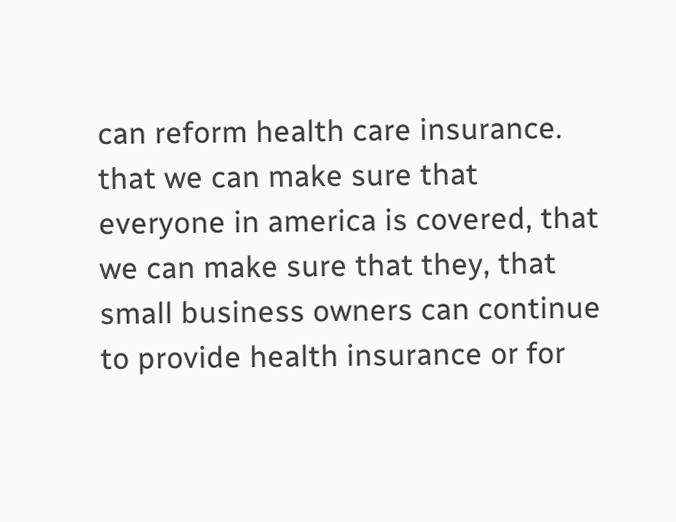can reform health care insurance. that we can make sure that everyone in america is covered, that we can make sure that they, that small business owners can continue to provide health insurance or for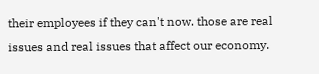their employees if they can't now. those are real issues and real issues that affect our economy.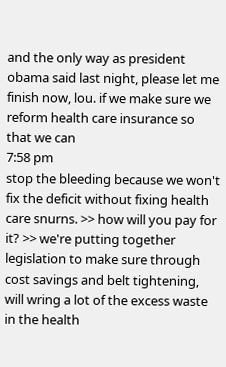and the only way as president obama said last night, please let me finish now, lou. if we make sure we reform health care insurance so that we can
7:58 pm
stop the bleeding because we won't fix the deficit without fixing health care snurns. >> how will you pay for it? >> we're putting together legislation to make sure through cost savings and belt tightening, will wring a lot of the excess waste in the health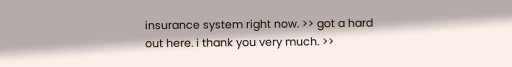insurance system right now. >> got a hard out here. i thank you very much. >>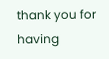thank you for having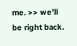me. >> we'll be right back.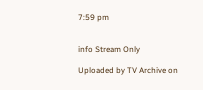7:59 pm


info Stream Only

Uploaded by TV Archive on